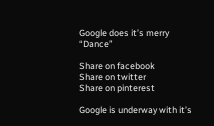Google does it’s merry “Dance”

Share on facebook
Share on twitter
Share on pinterest

Google is underway with it’s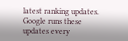latest ranking updates. Google runs these updates every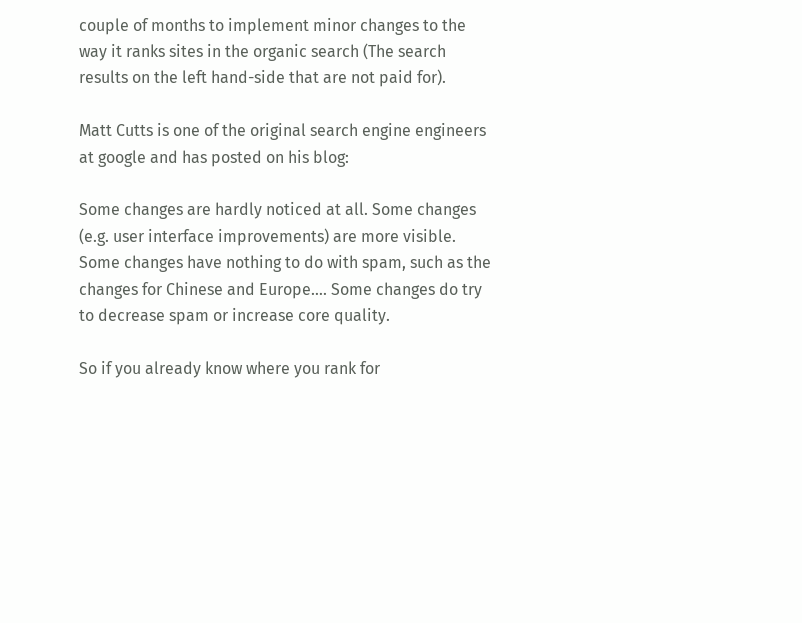couple of months to implement minor changes to the way it ranks sites in the organic search (The search results on the left hand-side that are not paid for).

Matt Cutts is one of the original search engine engineers at google and has posted on his blog:

Some changes are hardly noticed at all. Some changes (e.g. user interface improvements) are more visible. Some changes have nothing to do with spam, such as the changes for Chinese and Europe…. Some changes do try to decrease spam or increase core quality.

So if you already know where you rank for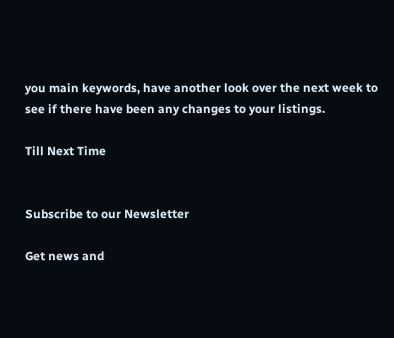you main keywords, have another look over the next week to see if there have been any changes to your listings.

Till Next Time


Subscribe to our Newsletter

Get news and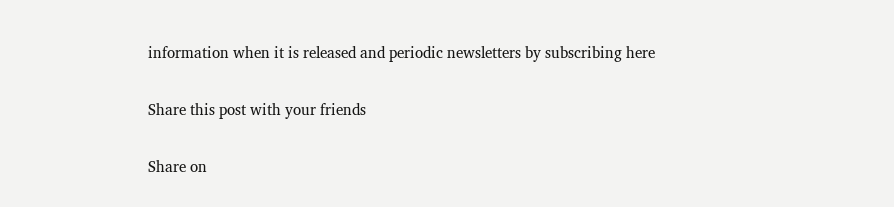information when it is released and periodic newsletters by subscribing here

Share this post with your friends

Share on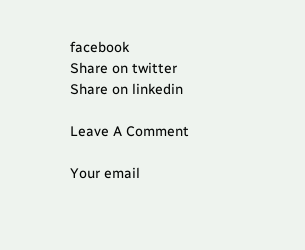facebook
Share on twitter
Share on linkedin

Leave A Comment

Your email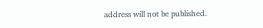address will not be published.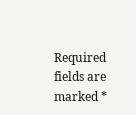Required fields are marked *